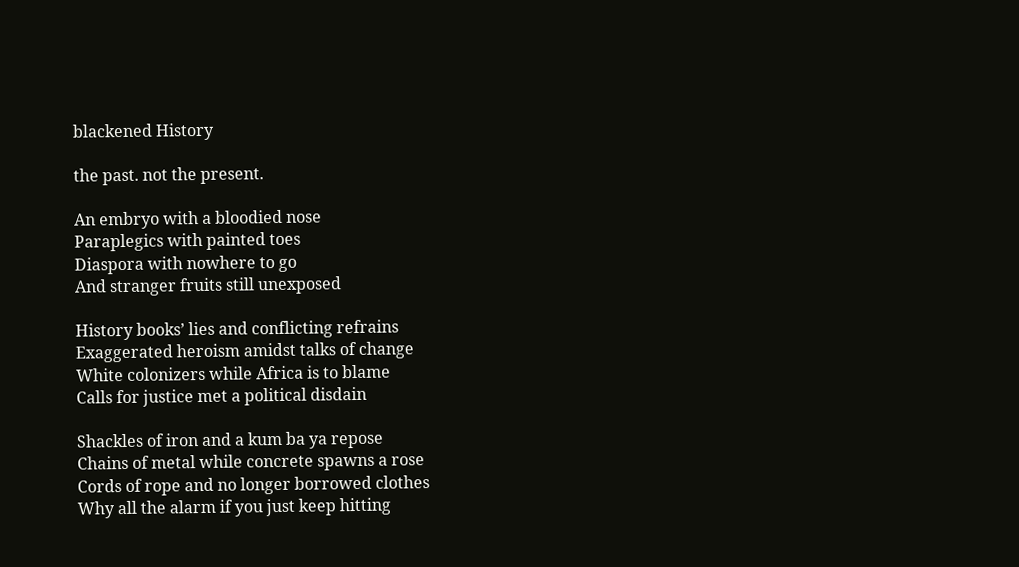blackened History

the past. not the present.

An embryo with a bloodied nose
Paraplegics with painted toes
Diaspora with nowhere to go
And stranger fruits still unexposed

History books’ lies and conflicting refrains
Exaggerated heroism amidst talks of change
White colonizers while Africa is to blame
Calls for justice met a political disdain

Shackles of iron and a kum ba ya repose
Chains of metal while concrete spawns a rose
Cords of rope and no longer borrowed clothes
Why all the alarm if you just keep hitting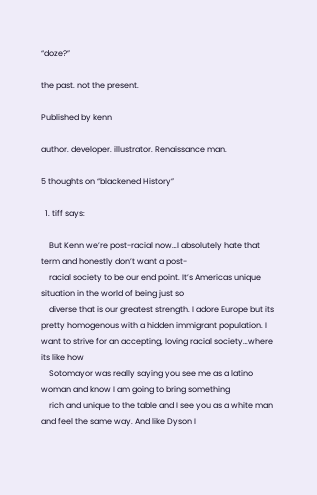“doze?”

the past. not the present.

Published by kenn

author. developer. illustrator. Renaissance man.

5 thoughts on “blackened History”

  1. tiff says:

    But Kenn we’re post-racial now…I absolutely hate that term and honestly don’t want a post-
    racial society to be our end point. It’s Americas unique situation in the world of being just so
    diverse that is our greatest strength. I adore Europe but its pretty homogenous with a hidden immigrant population. I want to strive for an accepting, loving racial society…where its like how
    Sotomayor was really saying you see me as a latino woman and know I am going to bring something
    rich and unique to the table and I see you as a white man and feel the same way. And like Dyson I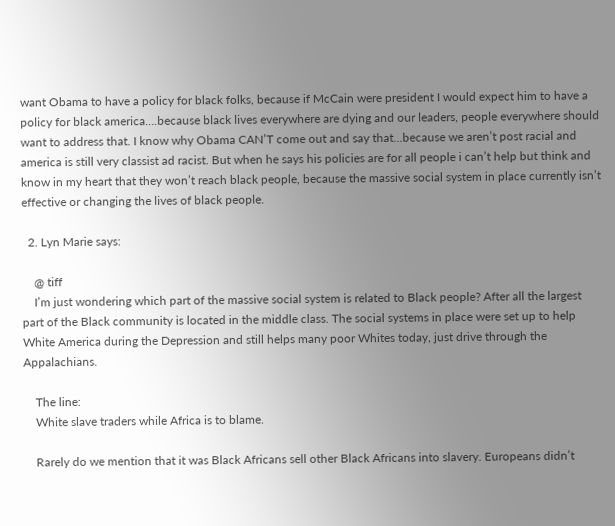want Obama to have a policy for black folks, because if McCain were president I would expect him to have a policy for black america….because black lives everywhere are dying and our leaders, people everywhere should want to address that. I know why Obama CAN’T come out and say that…because we aren’t post racial and america is still very classist ad racist. But when he says his policies are for all people i can’t help but think and know in my heart that they won’t reach black people, because the massive social system in place currently isn’t effective or changing the lives of black people.

  2. Lyn Marie says:

    @ tiff
    I’m just wondering which part of the massive social system is related to Black people? After all the largest part of the Black community is located in the middle class. The social systems in place were set up to help White America during the Depression and still helps many poor Whites today, just drive through the Appalachians.

    The line:
    White slave traders while Africa is to blame.

    Rarely do we mention that it was Black Africans sell other Black Africans into slavery. Europeans didn’t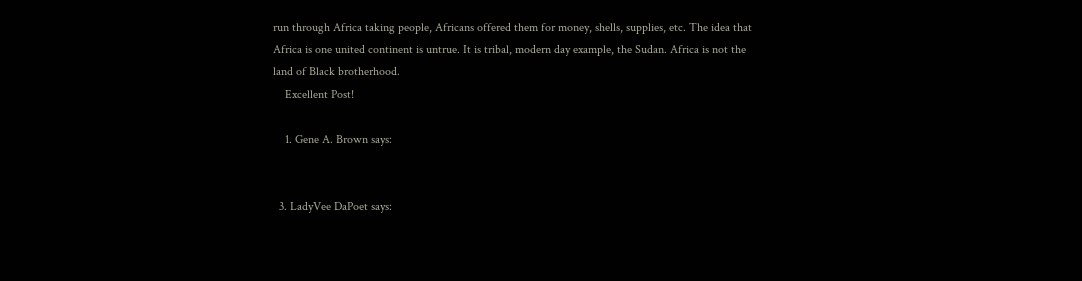run through Africa taking people, Africans offered them for money, shells, supplies, etc. The idea that Africa is one united continent is untrue. It is tribal, modern day example, the Sudan. Africa is not the land of Black brotherhood.
    Excellent Post!

    1. Gene A. Brown says:


  3. LadyVee DaPoet says: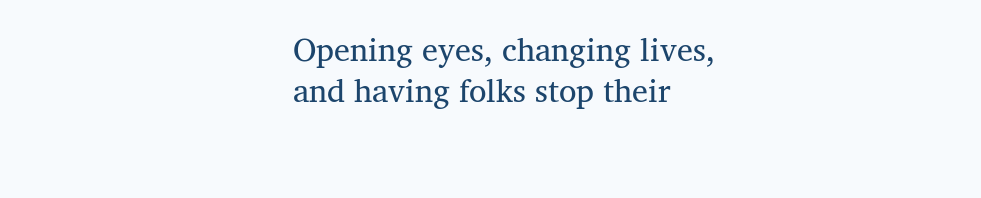Opening eyes, changing lives, and having folks stop their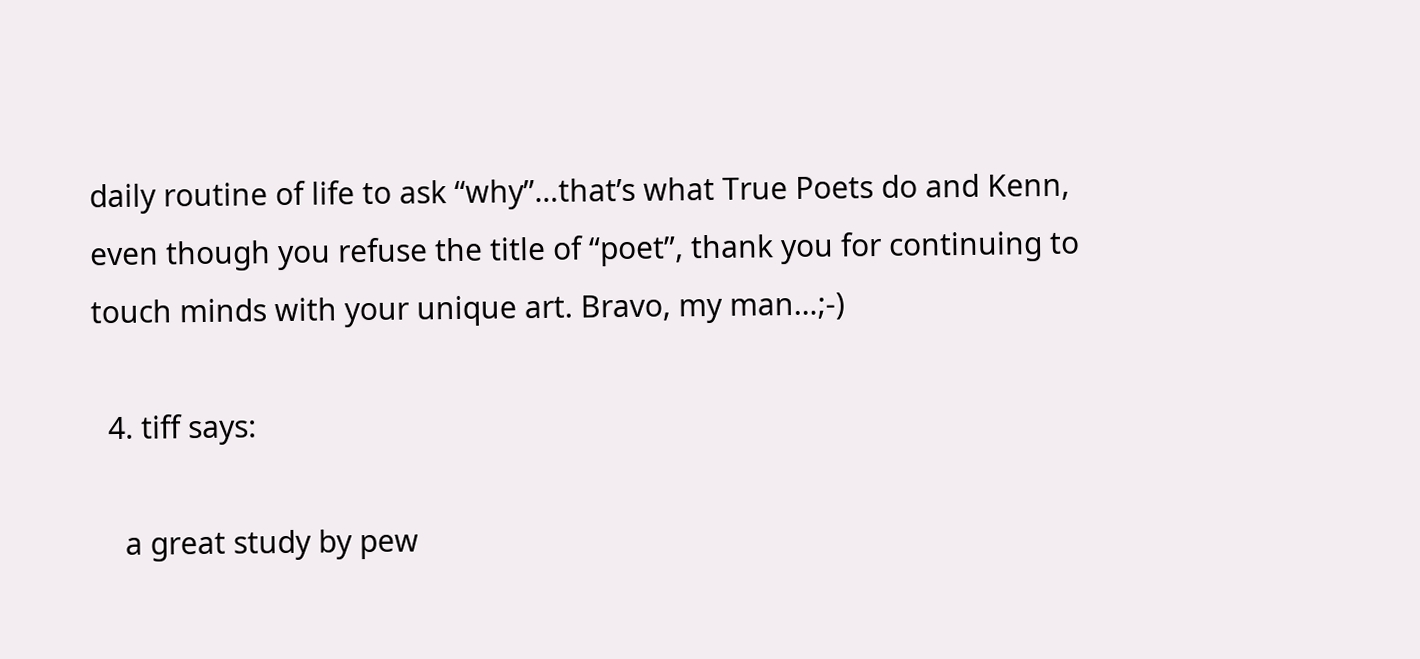daily routine of life to ask “why”…that’s what True Poets do and Kenn, even though you refuse the title of “poet”, thank you for continuing to touch minds with your unique art. Bravo, my man…;-)

  4. tiff says:

    a great study by pew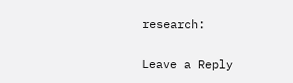research:

Leave a Reply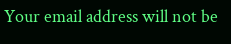Your email address will not be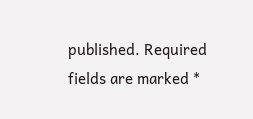published. Required fields are marked *